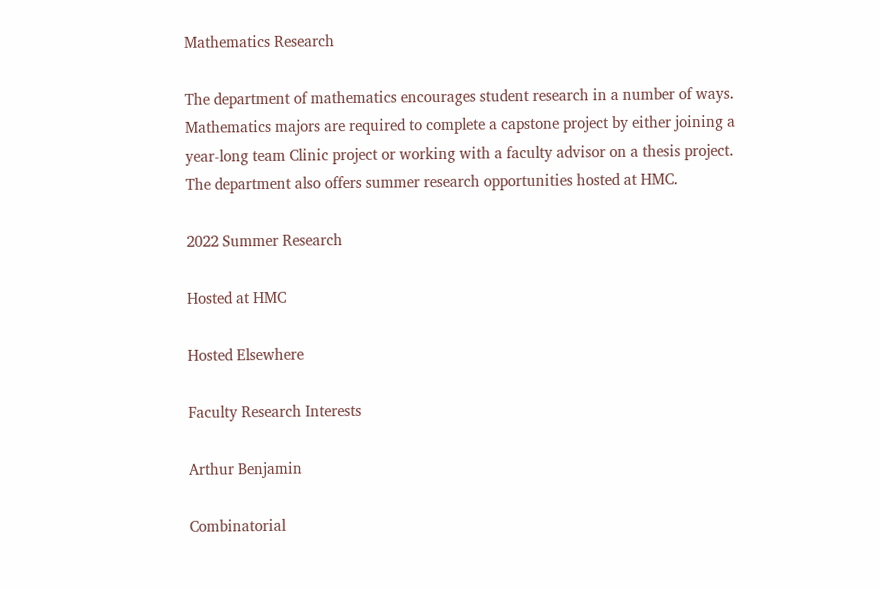Mathematics Research

The department of mathematics encourages student research in a number of ways. Mathematics majors are required to complete a capstone project by either joining a year-long team Clinic project or working with a faculty advisor on a thesis project. The department also offers summer research opportunities hosted at HMC.

2022 Summer Research

Hosted at HMC

Hosted Elsewhere

Faculty Research Interests

Arthur Benjamin

Combinatorial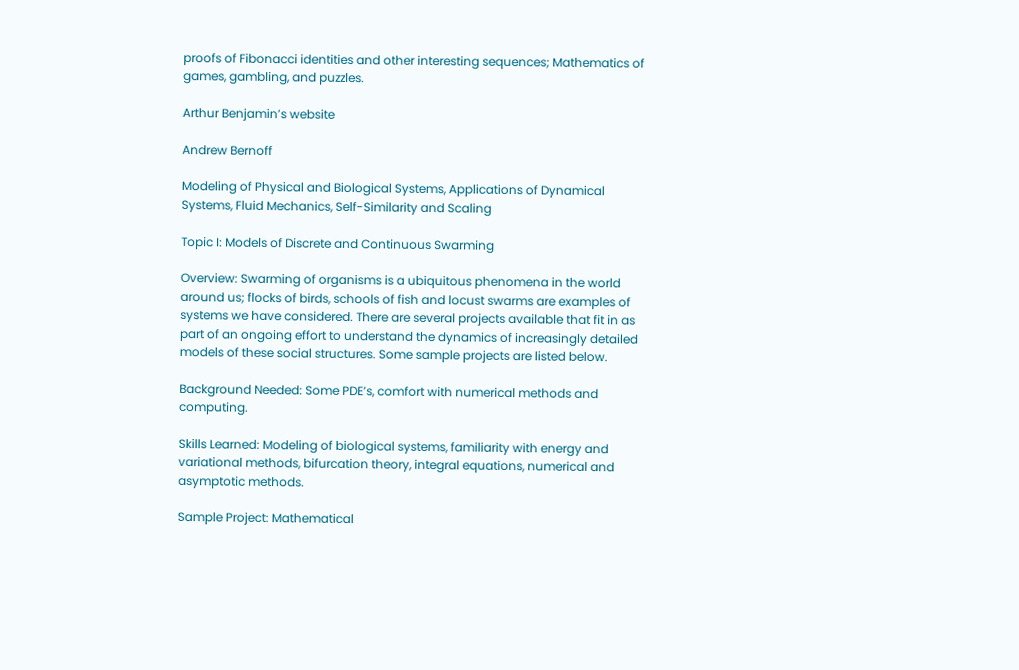proofs of Fibonacci identities and other interesting sequences; Mathematics of games, gambling, and puzzles.

Arthur Benjamin’s website

Andrew Bernoff

Modeling of Physical and Biological Systems, Applications of Dynamical Systems, Fluid Mechanics, Self-Similarity and Scaling

Topic I: Models of Discrete and Continuous Swarming

Overview: Swarming of organisms is a ubiquitous phenomena in the world around us; flocks of birds, schools of fish and locust swarms are examples of systems we have considered. There are several projects available that fit in as part of an ongoing effort to understand the dynamics of increasingly detailed models of these social structures. Some sample projects are listed below.

Background Needed: Some PDE’s, comfort with numerical methods and computing.

Skills Learned: Modeling of biological systems, familiarity with energy and variational methods, bifurcation theory, integral equations, numerical and asymptotic methods.

Sample Project: Mathematical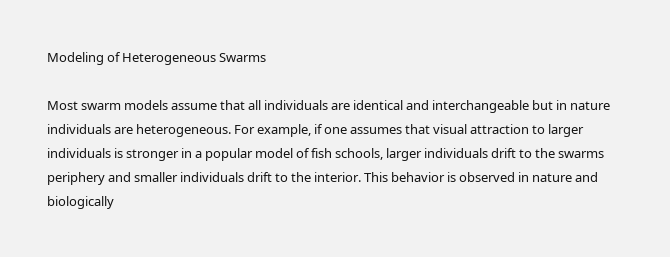Modeling of Heterogeneous Swarms

Most swarm models assume that all individuals are identical and interchangeable but in nature individuals are heterogeneous. For example, if one assumes that visual attraction to larger individuals is stronger in a popular model of fish schools, larger individuals drift to the swarms periphery and smaller individuals drift to the interior. This behavior is observed in nature and biologically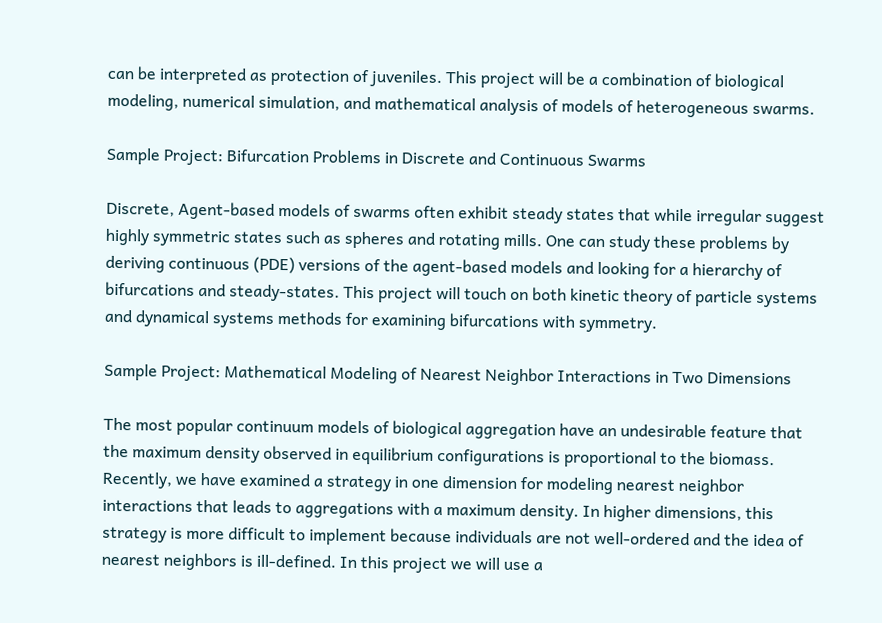can be interpreted as protection of juveniles. This project will be a combination of biological modeling, numerical simulation, and mathematical analysis of models of heterogeneous swarms.

Sample Project: Bifurcation Problems in Discrete and Continuous Swarms

Discrete, Agent-based models of swarms often exhibit steady states that while irregular suggest highly symmetric states such as spheres and rotating mills. One can study these problems by deriving continuous (PDE) versions of the agent-based models and looking for a hierarchy of bifurcations and steady-states. This project will touch on both kinetic theory of particle systems and dynamical systems methods for examining bifurcations with symmetry.

Sample Project: Mathematical Modeling of Nearest Neighbor Interactions in Two Dimensions

The most popular continuum models of biological aggregation have an undesirable feature that the maximum density observed in equilibrium configurations is proportional to the biomass. Recently, we have examined a strategy in one dimension for modeling nearest neighbor interactions that leads to aggregations with a maximum density. In higher dimensions, this strategy is more difficult to implement because individuals are not well-ordered and the idea of nearest neighbors is ill-defined. In this project we will use a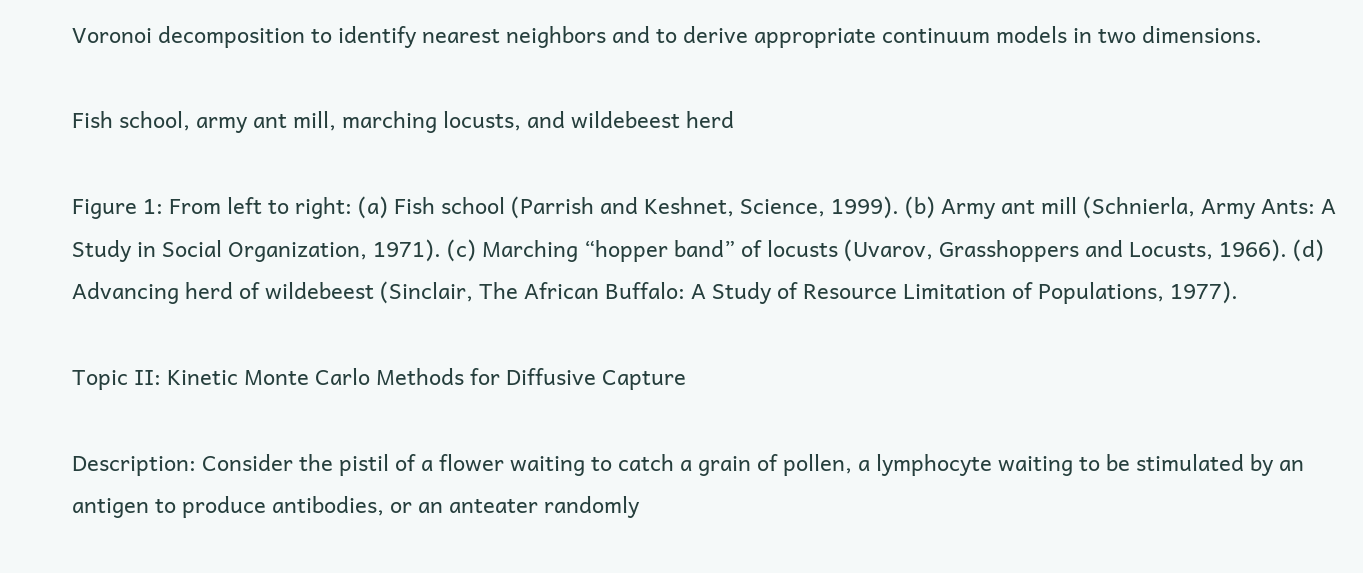Voronoi decomposition to identify nearest neighbors and to derive appropriate continuum models in two dimensions.

Fish school, army ant mill, marching locusts, and wildebeest herd

Figure 1: From left to right: (a) Fish school (Parrish and Keshnet, Science, 1999). (b) Army ant mill (Schnierla, Army Ants: A Study in Social Organization, 1971). (c) Marching “hopper band” of locusts (Uvarov, Grasshoppers and Locusts, 1966). (d) Advancing herd of wildebeest (Sinclair, The African Buffalo: A Study of Resource Limitation of Populations, 1977).

Topic II: Kinetic Monte Carlo Methods for Diffusive Capture

Description: Consider the pistil of a flower waiting to catch a grain of pollen, a lymphocyte waiting to be stimulated by an antigen to produce antibodies, or an anteater randomly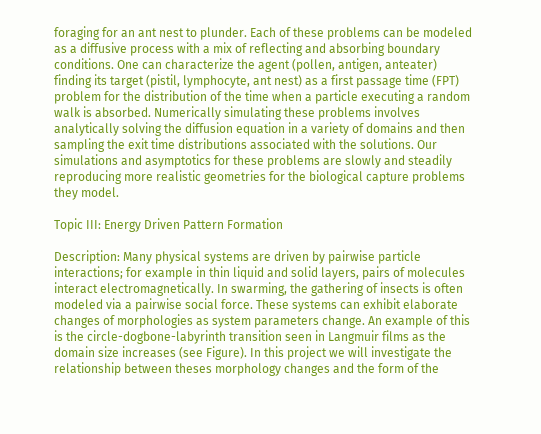foraging for an ant nest to plunder. Each of these problems can be modeled as a diffusive process with a mix of reflecting and absorbing boundary conditions. One can characterize the agent (pollen, antigen, anteater) finding its target (pistil, lymphocyte, ant nest) as a first passage time (FPT) problem for the distribution of the time when a particle executing a random walk is absorbed. Numerically simulating these problems involves analytically solving the diffusion equation in a variety of domains and then sampling the exit time distributions associated with the solutions. Our simulations and asymptotics for these problems are slowly and steadily reproducing more realistic geometries for the biological capture problems they model.

Topic III: Energy Driven Pattern Formation

Description: Many physical systems are driven by pairwise particle interactions; for example in thin liquid and solid layers, pairs of molecules interact electromagnetically. In swarming, the gathering of insects is often modeled via a pairwise social force. These systems can exhibit elaborate changes of morphologies as system parameters change. An example of this is the circle-dogbone-labyrinth transition seen in Langmuir films as the domain size increases (see Figure). In this project we will investigate the relationship between theses morphology changes and the form of the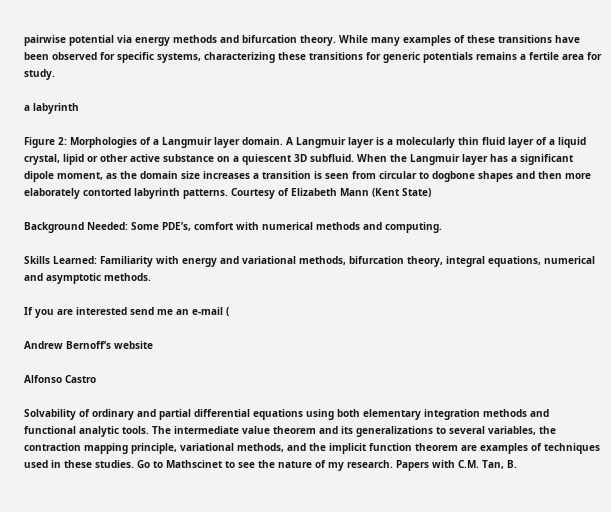pairwise potential via energy methods and bifurcation theory. While many examples of these transitions have been observed for specific systems, characterizing these transitions for generic potentials remains a fertile area for study.

a labyrinth

Figure 2: Morphologies of a Langmuir layer domain. A Langmuir layer is a molecularly thin fluid layer of a liquid crystal, lipid or other active substance on a quiescent 3D subfluid. When the Langmuir layer has a significant dipole moment, as the domain size increases a transition is seen from circular to dogbone shapes and then more elaborately contorted labyrinth patterns. Courtesy of Elizabeth Mann (Kent State)

Background Needed: Some PDE’s, comfort with numerical methods and computing.

Skills Learned: Familiarity with energy and variational methods, bifurcation theory, integral equations, numerical and asymptotic methods.

If you are interested send me an e-mail (

Andrew Bernoff’s website

Alfonso Castro

Solvability of ordinary and partial differential equations using both elementary integration methods and functional analytic tools. The intermediate value theorem and its generalizations to several variables, the contraction mapping principle, variational methods, and the implicit function theorem are examples of techniques used in these studies. Go to Mathscinet to see the nature of my research. Papers with C.M. Tan, B.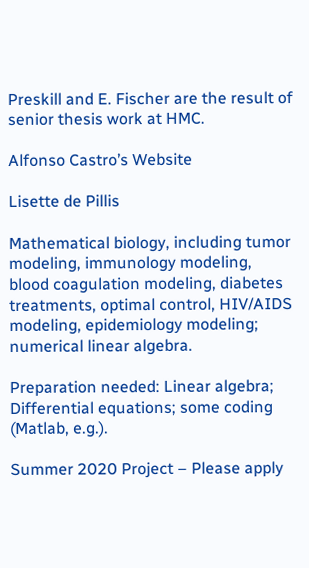Preskill and E. Fischer are the result of senior thesis work at HMC.

Alfonso Castro’s Website

Lisette de Pillis

Mathematical biology, including tumor modeling, immunology modeling, blood coagulation modeling, diabetes treatments, optimal control, HIV/AIDS modeling, epidemiology modeling; numerical linear algebra.

Preparation needed: Linear algebra; Differential equations; some coding (Matlab, e.g.).

Summer 2020 Project – Please apply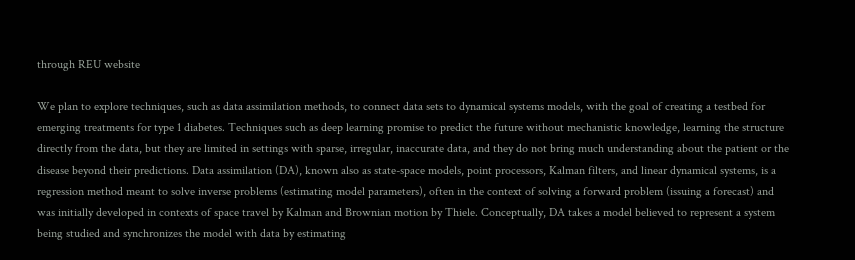through REU website

We plan to explore techniques, such as data assimilation methods, to connect data sets to dynamical systems models, with the goal of creating a testbed for emerging treatments for type 1 diabetes. Techniques such as deep learning promise to predict the future without mechanistic knowledge, learning the structure directly from the data, but they are limited in settings with sparse, irregular, inaccurate data, and they do not bring much understanding about the patient or the disease beyond their predictions. Data assimilation (DA), known also as state-space models, point processors, Kalman filters, and linear dynamical systems, is a regression method meant to solve inverse problems (estimating model parameters), often in the context of solving a forward problem (issuing a forecast) and was initially developed in contexts of space travel by Kalman and Brownian motion by Thiele. Conceptually, DA takes a model believed to represent a system being studied and synchronizes the model with data by estimating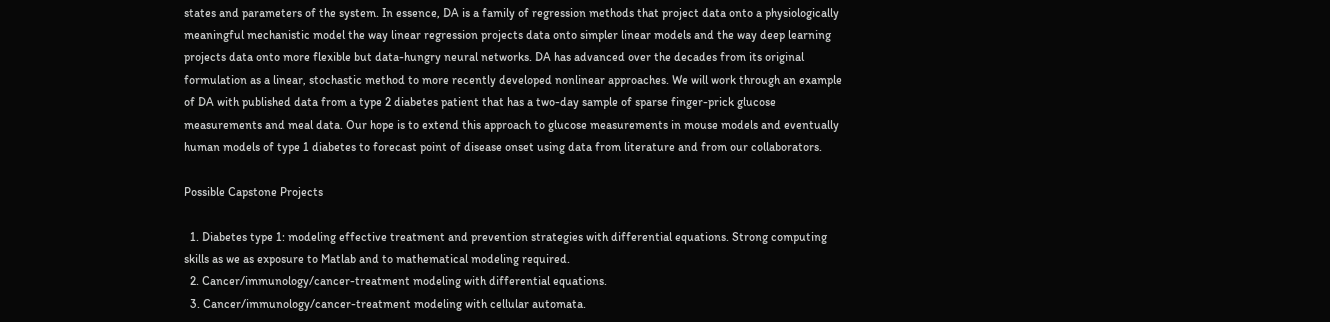states and parameters of the system. In essence, DA is a family of regression methods that project data onto a physiologically meaningful mechanistic model the way linear regression projects data onto simpler linear models and the way deep learning projects data onto more flexible but data-hungry neural networks. DA has advanced over the decades from its original formulation as a linear, stochastic method to more recently developed nonlinear approaches. We will work through an example of DA with published data from a type 2 diabetes patient that has a two-day sample of sparse finger-prick glucose measurements and meal data. Our hope is to extend this approach to glucose measurements in mouse models and eventually human models of type 1 diabetes to forecast point of disease onset using data from literature and from our collaborators.

Possible Capstone Projects

  1. Diabetes type 1: modeling effective treatment and prevention strategies with differential equations. Strong computing skills as we as exposure to Matlab and to mathematical modeling required.
  2. Cancer/immunology/cancer-treatment modeling with differential equations.
  3. Cancer/immunology/cancer-treatment modeling with cellular automata.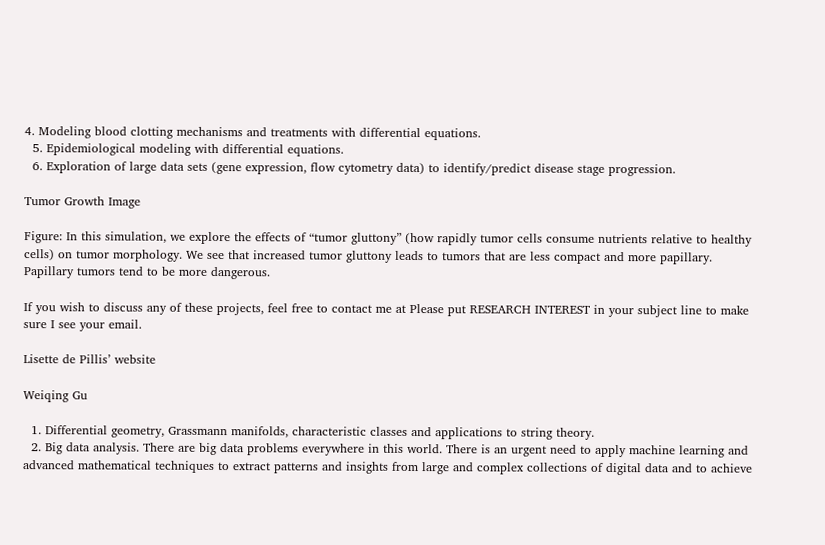4. Modeling blood clotting mechanisms and treatments with differential equations.
  5. Epidemiological modeling with differential equations.
  6. Exploration of large data sets (gene expression, flow cytometry data) to identify/predict disease stage progression.

Tumor Growth Image

Figure: In this simulation, we explore the effects of “tumor gluttony” (how rapidly tumor cells consume nutrients relative to healthy cells) on tumor morphology. We see that increased tumor gluttony leads to tumors that are less compact and more papillary. Papillary tumors tend to be more dangerous.

If you wish to discuss any of these projects, feel free to contact me at Please put RESEARCH INTEREST in your subject line to make sure I see your email.

Lisette de Pillis’ website

Weiqing Gu

  1. Differential geometry, Grassmann manifolds, characteristic classes and applications to string theory.
  2. Big data analysis. There are big data problems everywhere in this world. There is an urgent need to apply machine learning and advanced mathematical techniques to extract patterns and insights from large and complex collections of digital data and to achieve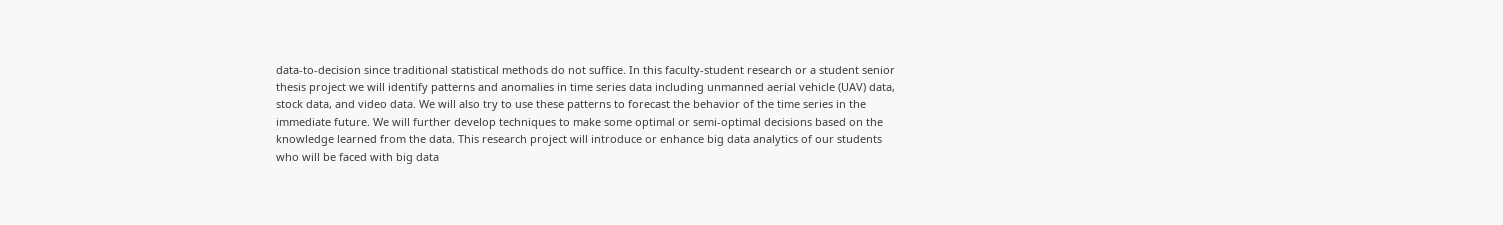data-to-decision since traditional statistical methods do not suffice. In this faculty-student research or a student senior thesis project we will identify patterns and anomalies in time series data including unmanned aerial vehicle (UAV) data, stock data, and video data. We will also try to use these patterns to forecast the behavior of the time series in the immediate future. We will further develop techniques to make some optimal or semi-optimal decisions based on the knowledge learned from the data. This research project will introduce or enhance big data analytics of our students who will be faced with big data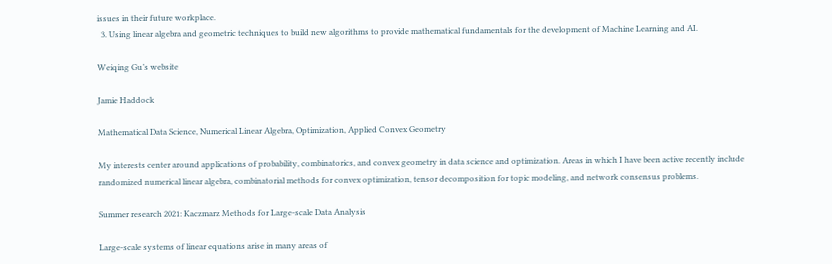issues in their future workplace.
  3. Using linear algebra and geometric techniques to build new algorithms to provide mathematical fundamentals for the development of Machine Learning and AI.

Weiqing Gu’s website

Jamie Haddock

Mathematical Data Science, Numerical Linear Algebra, Optimization, Applied Convex Geometry

My interests center around applications of probability, combinatorics, and convex geometry in data science and optimization. Areas in which I have been active recently include randomized numerical linear algebra, combinatorial methods for convex optimization, tensor decomposition for topic modeling, and network consensus problems.

Summer research 2021: Kaczmarz Methods for Large-scale Data Analysis

Large-scale systems of linear equations arise in many areas of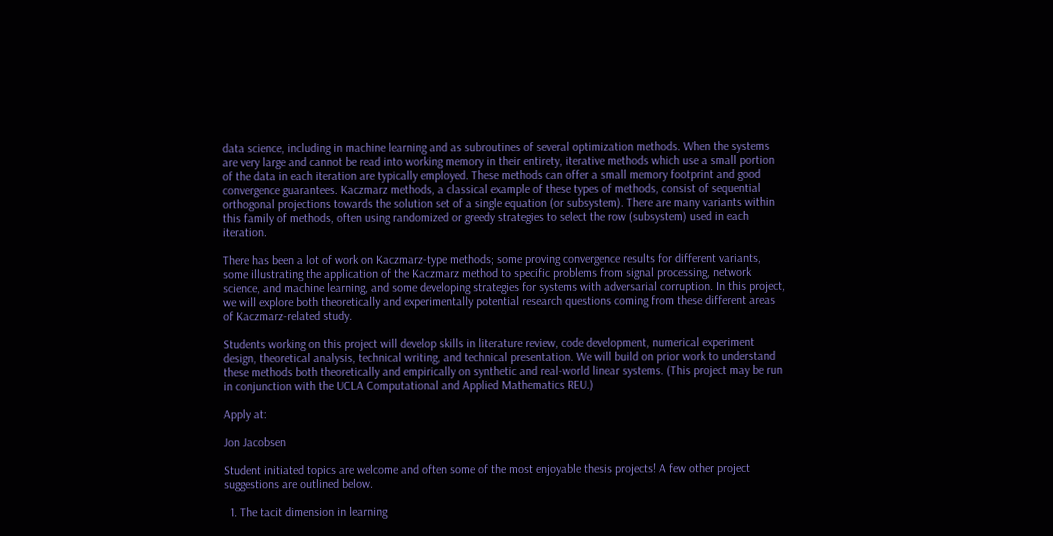data science, including in machine learning and as subroutines of several optimization methods. When the systems are very large and cannot be read into working memory in their entirety, iterative methods which use a small portion of the data in each iteration are typically employed. These methods can offer a small memory footprint and good convergence guarantees. Kaczmarz methods, a classical example of these types of methods, consist of sequential orthogonal projections towards the solution set of a single equation (or subsystem). There are many variants within this family of methods, often using randomized or greedy strategies to select the row (subsystem) used in each iteration.

There has been a lot of work on Kaczmarz-type methods; some proving convergence results for different variants, some illustrating the application of the Kaczmarz method to specific problems from signal processing, network science, and machine learning, and some developing strategies for systems with adversarial corruption. In this project, we will explore both theoretically and experimentally potential research questions coming from these different areas of Kaczmarz-related study.

Students working on this project will develop skills in literature review, code development, numerical experiment design, theoretical analysis, technical writing, and technical presentation. We will build on prior work to understand these methods both theoretically and empirically on synthetic and real-world linear systems. (This project may be run in conjunction with the UCLA Computational and Applied Mathematics REU.)

Apply at:

Jon Jacobsen

Student initiated topics are welcome and often some of the most enjoyable thesis projects! A few other project suggestions are outlined below.

  1. The tacit dimension in learning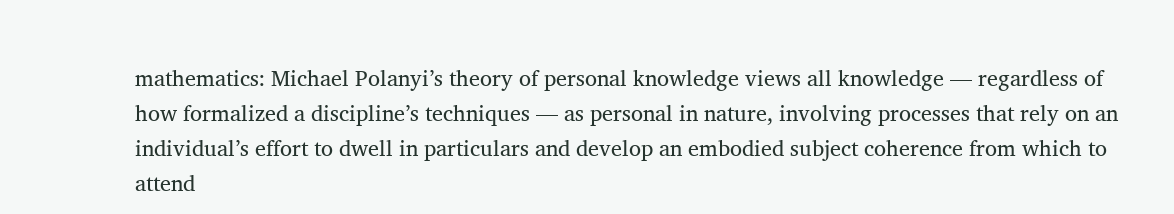mathematics: Michael Polanyi’s theory of personal knowledge views all knowledge — regardless of how formalized a discipline’s techniques — as personal in nature, involving processes that rely on an individual’s effort to dwell in particulars and develop an embodied subject coherence from which to attend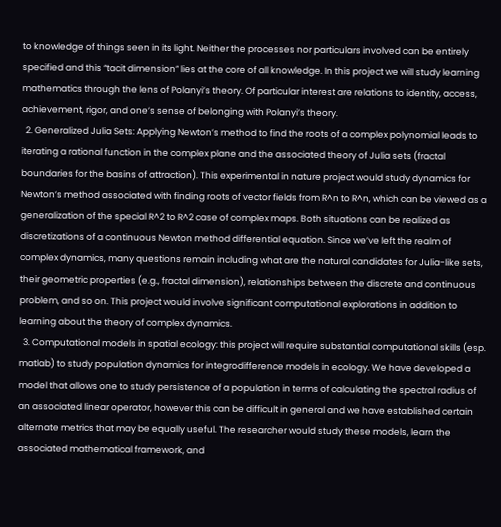to knowledge of things seen in its light. Neither the processes nor particulars involved can be entirely specified and this “tacit dimension” lies at the core of all knowledge. In this project we will study learning mathematics through the lens of Polanyi’s theory. Of particular interest are relations to identity, access, achievement, rigor, and one’s sense of belonging with Polanyi’s theory.
  2. Generalized Julia Sets: Applying Newton’s method to find the roots of a complex polynomial leads to iterating a rational function in the complex plane and the associated theory of Julia sets (fractal boundaries for the basins of attraction). This experimental in nature project would study dynamics for Newton’s method associated with finding roots of vector fields from R^n to R^n, which can be viewed as a generalization of the special R^2 to R^2 case of complex maps. Both situations can be realized as discretizations of a continuous Newton method differential equation. Since we’ve left the realm of complex dynamics, many questions remain including what are the natural candidates for Julia-like sets, their geometric properties (e.g., fractal dimension), relationships between the discrete and continuous problem, and so on. This project would involve significant computational explorations in addition to learning about the theory of complex dynamics.
  3. Computational models in spatial ecology: this project will require substantial computational skills (esp. matlab) to study population dynamics for integrodifference models in ecology. We have developed a model that allows one to study persistence of a population in terms of calculating the spectral radius of an associated linear operator, however this can be difficult in general and we have established certain alternate metrics that may be equally useful. The researcher would study these models, learn the associated mathematical framework, and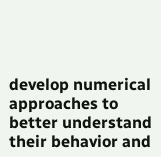develop numerical approaches to better understand their behavior and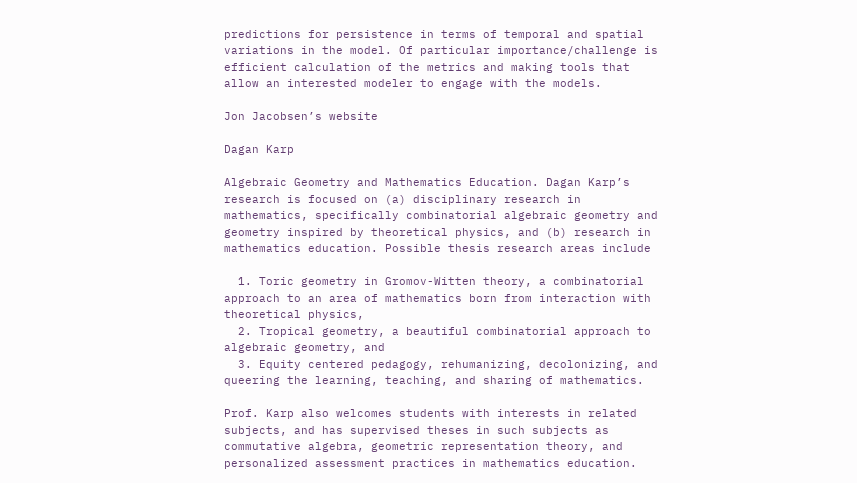predictions for persistence in terms of temporal and spatial variations in the model. Of particular importance/challenge is efficient calculation of the metrics and making tools that allow an interested modeler to engage with the models.

Jon Jacobsen’s website

Dagan Karp

Algebraic Geometry and Mathematics Education. Dagan Karp’s research is focused on (a) disciplinary research in mathematics, specifically combinatorial algebraic geometry and geometry inspired by theoretical physics, and (b) research in mathematics education. Possible thesis research areas include

  1. Toric geometry in Gromov-Witten theory, a combinatorial approach to an area of mathematics born from interaction with theoretical physics,
  2. Tropical geometry, a beautiful combinatorial approach to algebraic geometry, and
  3. Equity centered pedagogy, rehumanizing, decolonizing, and queering the learning, teaching, and sharing of mathematics.

Prof. Karp also welcomes students with interests in related subjects, and has supervised theses in such subjects as commutative algebra, geometric representation theory, and personalized assessment practices in mathematics education.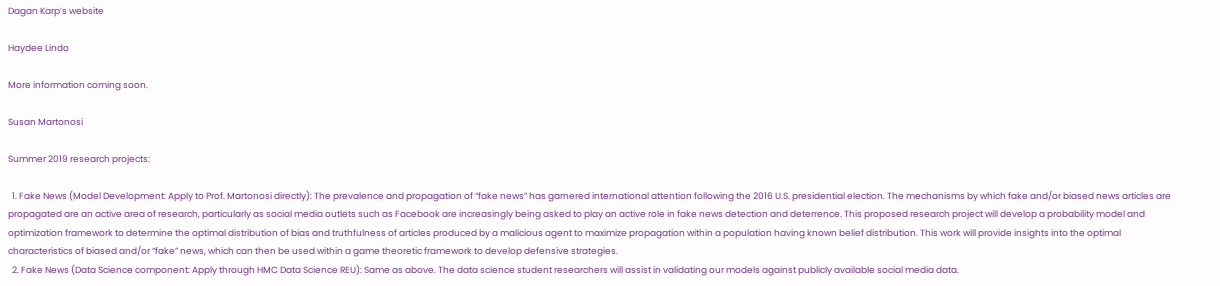Dagan Karp’s website

Haydee Lindo

More information coming soon.

Susan Martonosi

Summer 2019 research projects:

  1. Fake News (Model Development: Apply to Prof. Martonosi directly): The prevalence and propagation of “fake news” has garnered international attention following the 2016 U.S. presidential election. The mechanisms by which fake and/or biased news articles are propagated are an active area of research, particularly as social media outlets such as Facebook are increasingly being asked to play an active role in fake news detection and deterrence. This proposed research project will develop a probability model and optimization framework to determine the optimal distribution of bias and truthfulness of articles produced by a malicious agent to maximize propagation within a population having known belief distribution. This work will provide insights into the optimal characteristics of biased and/or “fake” news, which can then be used within a game theoretic framework to develop defensive strategies.
  2. Fake News (Data Science component: Apply through HMC Data Science REU): Same as above. The data science student researchers will assist in validating our models against publicly available social media data.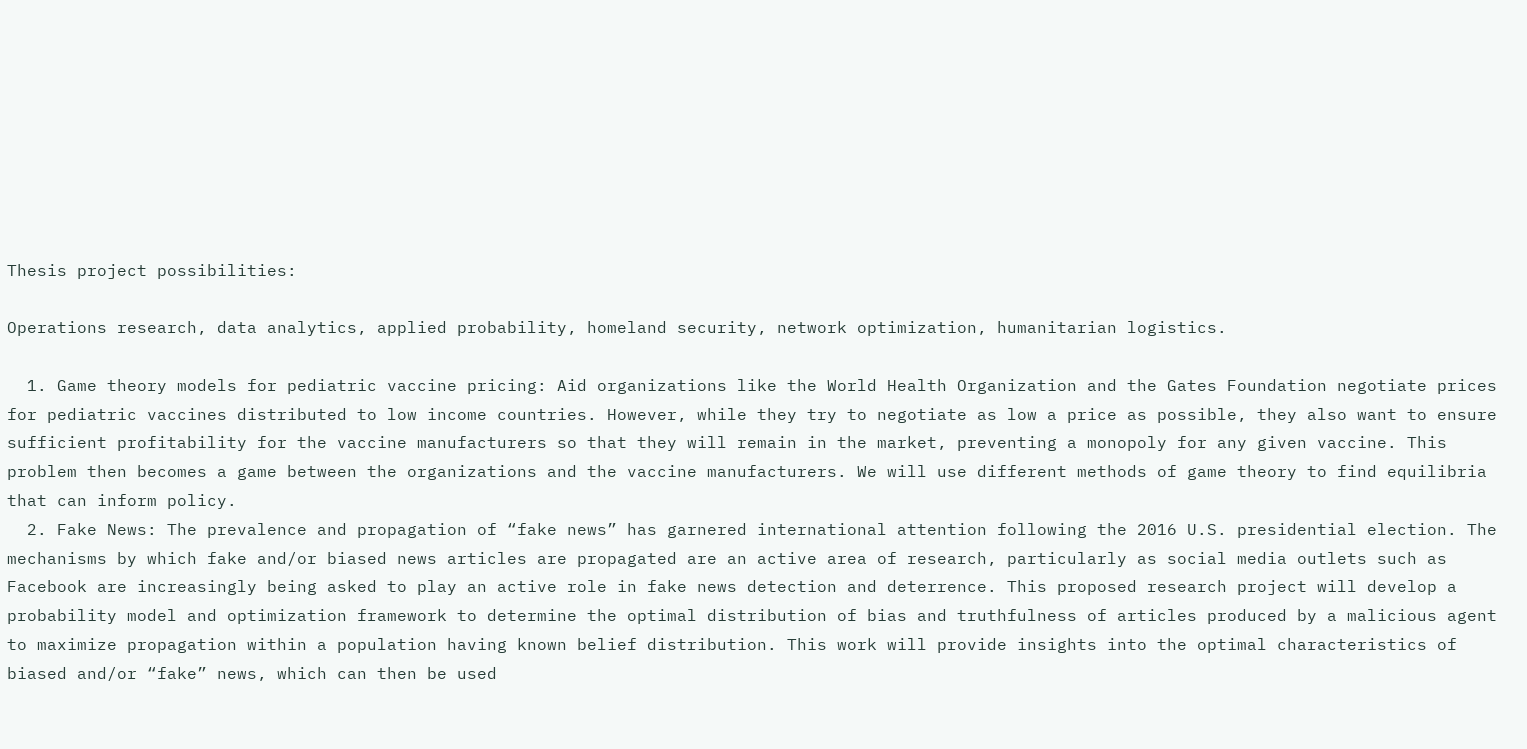Thesis project possibilities:

Operations research, data analytics, applied probability, homeland security, network optimization, humanitarian logistics.

  1. Game theory models for pediatric vaccine pricing: Aid organizations like the World Health Organization and the Gates Foundation negotiate prices for pediatric vaccines distributed to low income countries. However, while they try to negotiate as low a price as possible, they also want to ensure sufficient profitability for the vaccine manufacturers so that they will remain in the market, preventing a monopoly for any given vaccine. This problem then becomes a game between the organizations and the vaccine manufacturers. We will use different methods of game theory to find equilibria that can inform policy.
  2. Fake News: The prevalence and propagation of “fake news” has garnered international attention following the 2016 U.S. presidential election. The mechanisms by which fake and/or biased news articles are propagated are an active area of research, particularly as social media outlets such as Facebook are increasingly being asked to play an active role in fake news detection and deterrence. This proposed research project will develop a probability model and optimization framework to determine the optimal distribution of bias and truthfulness of articles produced by a malicious agent to maximize propagation within a population having known belief distribution. This work will provide insights into the optimal characteristics of biased and/or “fake” news, which can then be used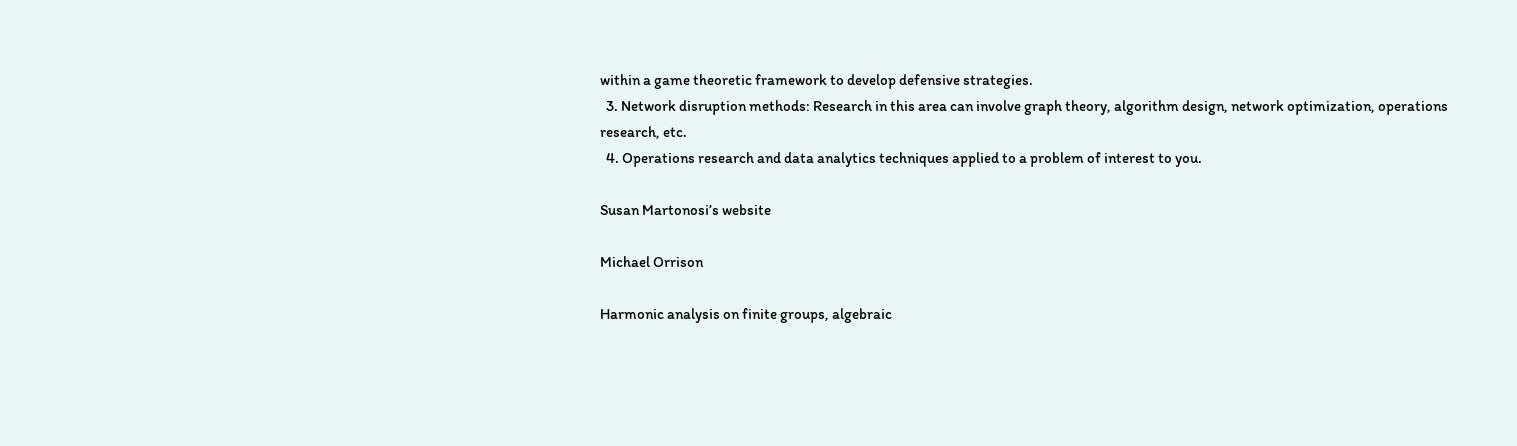within a game theoretic framework to develop defensive strategies.
  3. Network disruption methods: Research in this area can involve graph theory, algorithm design, network optimization, operations research, etc.
  4. Operations research and data analytics techniques applied to a problem of interest to you.

Susan Martonosi’s website

Michael Orrison

Harmonic analysis on finite groups, algebraic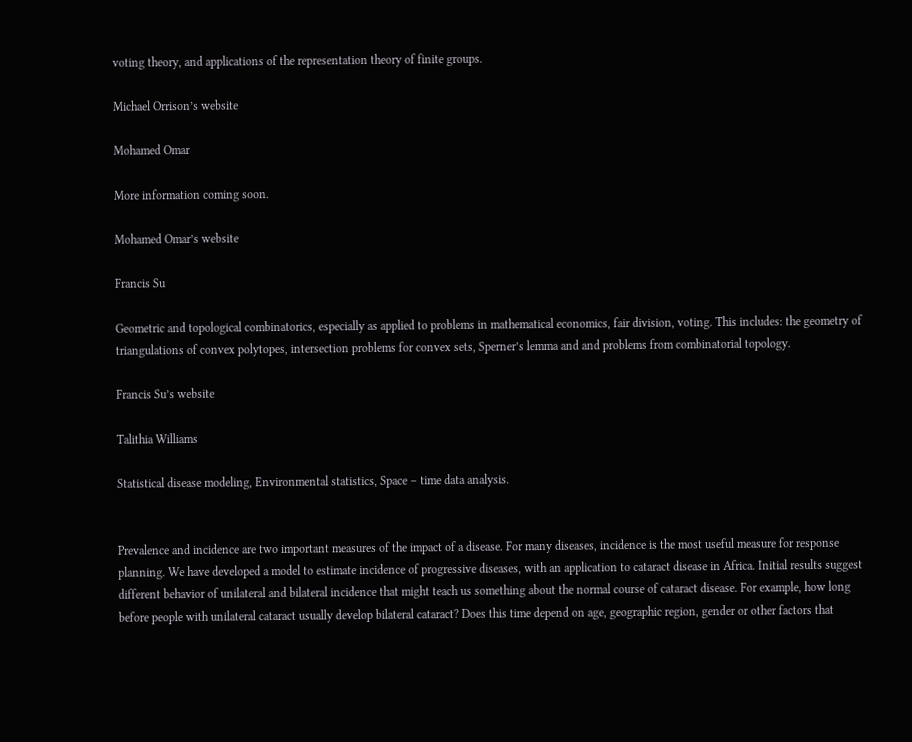voting theory, and applications of the representation theory of finite groups.

Michael Orrison’s website

Mohamed Omar

More information coming soon.

Mohamed Omar’s website

Francis Su

Geometric and topological combinatorics, especially as applied to problems in mathematical economics, fair division, voting. This includes: the geometry of triangulations of convex polytopes, intersection problems for convex sets, Sperner’s lemma and and problems from combinatorial topology.

Francis Su’s website

Talithia Williams

Statistical disease modeling, Environmental statistics, Space – time data analysis.


Prevalence and incidence are two important measures of the impact of a disease. For many diseases, incidence is the most useful measure for response planning. We have developed a model to estimate incidence of progressive diseases, with an application to cataract disease in Africa. Initial results suggest different behavior of unilateral and bilateral incidence that might teach us something about the normal course of cataract disease. For example, how long before people with unilateral cataract usually develop bilateral cataract? Does this time depend on age, geographic region, gender or other factors that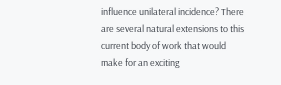influence unilateral incidence? There are several natural extensions to this current body of work that would make for an exciting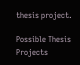thesis project.

Possible Thesis Projects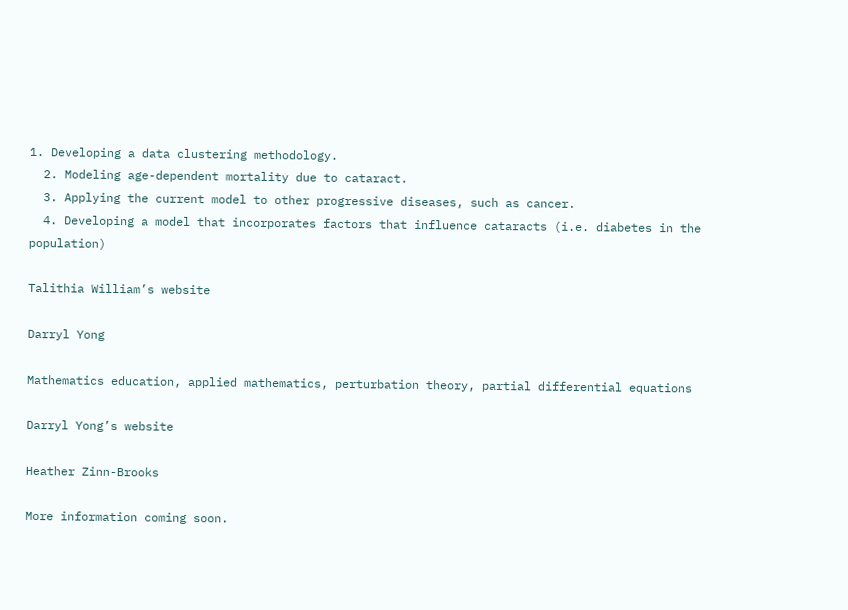1. Developing a data clustering methodology.
  2. Modeling age-dependent mortality due to cataract.
  3. Applying the current model to other progressive diseases, such as cancer.
  4. Developing a model that incorporates factors that influence cataracts (i.e. diabetes in the population)

Talithia William’s website

Darryl Yong

Mathematics education, applied mathematics, perturbation theory, partial differential equations

Darryl Yong’s website

Heather Zinn-Brooks

More information coming soon.